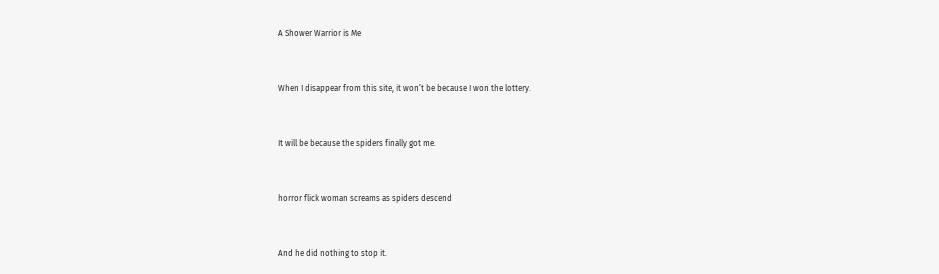A Shower Warrior is Me


When I disappear from this site, it won’t be because I won the lottery.


It will be because the spiders finally got me.


horror flick woman screams as spiders descend


And he did nothing to stop it.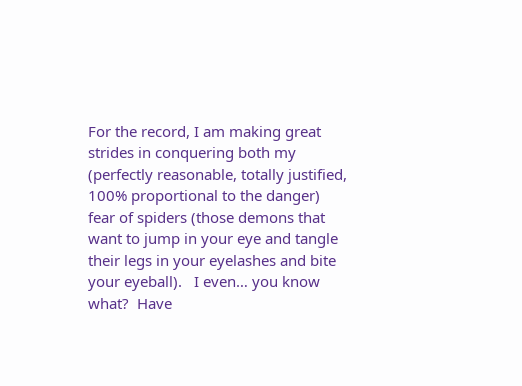For the record, I am making great strides in conquering both my (perfectly reasonable, totally justified, 100% proportional to the danger) fear of spiders (those demons that want to jump in your eye and tangle their legs in your eyelashes and bite your eyeball).   I even… you know what?  Have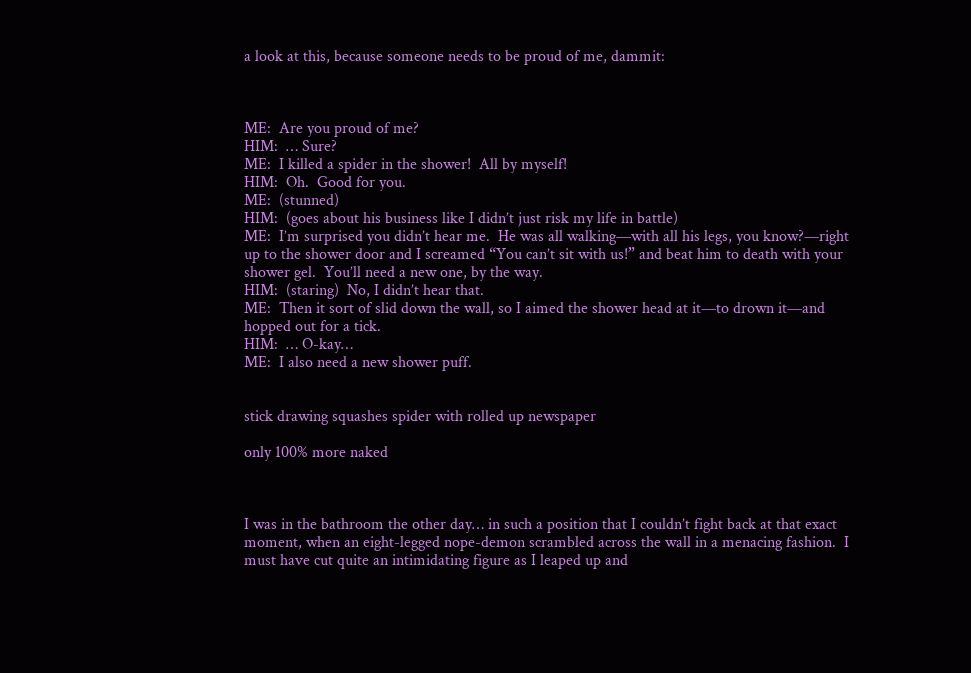a look at this, because someone needs to be proud of me, dammit:



ME:  Are you proud of me?
HIM:  … Sure?
ME:  I killed a spider in the shower!  All by myself!
HIM:  Oh.  Good for you.
ME:  (stunned)
HIM:  (goes about his business like I didn’t just risk my life in battle)
ME:  I’m surprised you didn’t hear me.  He was all walking—with all his legs, you know?—right up to the shower door and I screamed “You can’t sit with us!” and beat him to death with your shower gel.  You’ll need a new one, by the way.
HIM:  (staring)  No, I didn’t hear that.
ME:  Then it sort of slid down the wall, so I aimed the shower head at it—to drown it—and hopped out for a tick.
HIM:  … O-kay…
ME:  I also need a new shower puff.


stick drawing squashes spider with rolled up newspaper

only 100% more naked



I was in the bathroom the other day… in such a position that I couldn’t fight back at that exact moment, when an eight-legged nope-demon scrambled across the wall in a menacing fashion.  I must have cut quite an intimidating figure as I leaped up and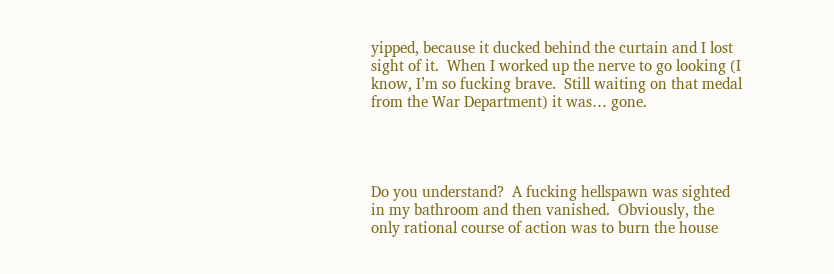yipped, because it ducked behind the curtain and I lost sight of it.  When I worked up the nerve to go looking (I know, I’m so fucking brave.  Still waiting on that medal from the War Department) it was… gone.




Do you understand?  A fucking hellspawn was sighted in my bathroom and then vanished.  Obviously, the only rational course of action was to burn the house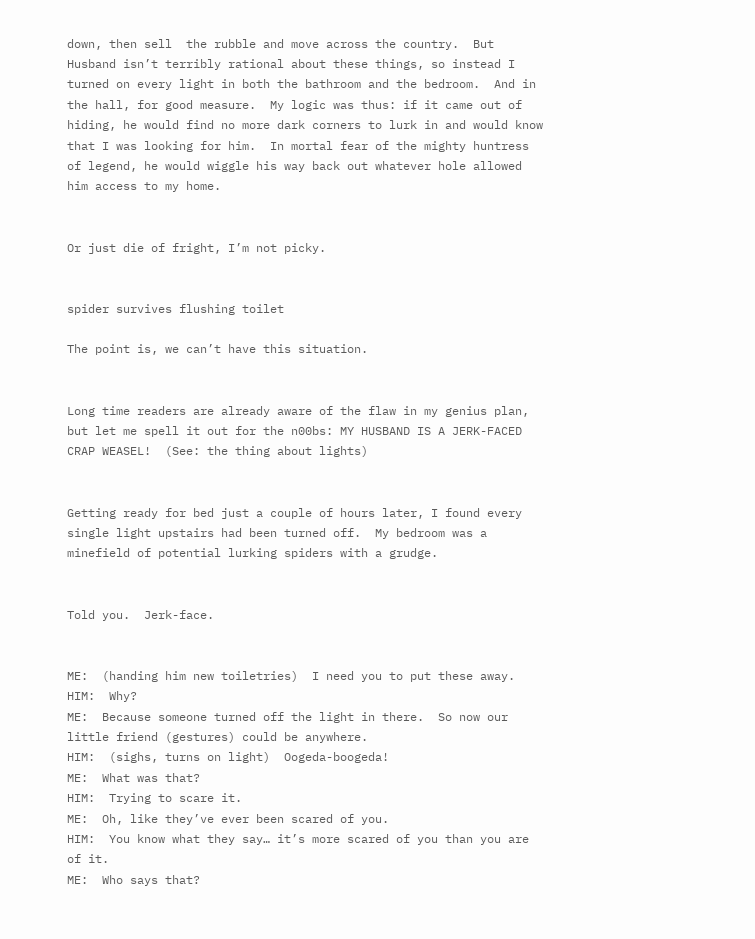down, then sell  the rubble and move across the country.  But Husband isn’t terribly rational about these things, so instead I turned on every light in both the bathroom and the bedroom.  And in the hall, for good measure.  My logic was thus: if it came out of hiding, he would find no more dark corners to lurk in and would know that I was looking for him.  In mortal fear of the mighty huntress of legend, he would wiggle his way back out whatever hole allowed him access to my home.


Or just die of fright, I’m not picky.


spider survives flushing toilet

The point is, we can’t have this situation.


Long time readers are already aware of the flaw in my genius plan, but let me spell it out for the n00bs: MY HUSBAND IS A JERK-FACED CRAP WEASEL!  (See: the thing about lights)


Getting ready for bed just a couple of hours later, I found every single light upstairs had been turned off.  My bedroom was a minefield of potential lurking spiders with a grudge.


Told you.  Jerk-face.


ME:  (handing him new toiletries)  I need you to put these away.
HIM:  Why?
ME:  Because someone turned off the light in there.  So now our little friend (gestures) could be anywhere.
HIM:  (sighs, turns on light)  Oogeda-boogeda!
ME:  What was that?
HIM:  Trying to scare it.
ME:  Oh, like they’ve ever been scared of you.
HIM:  You know what they say… it’s more scared of you than you are of it.
ME:  Who says that?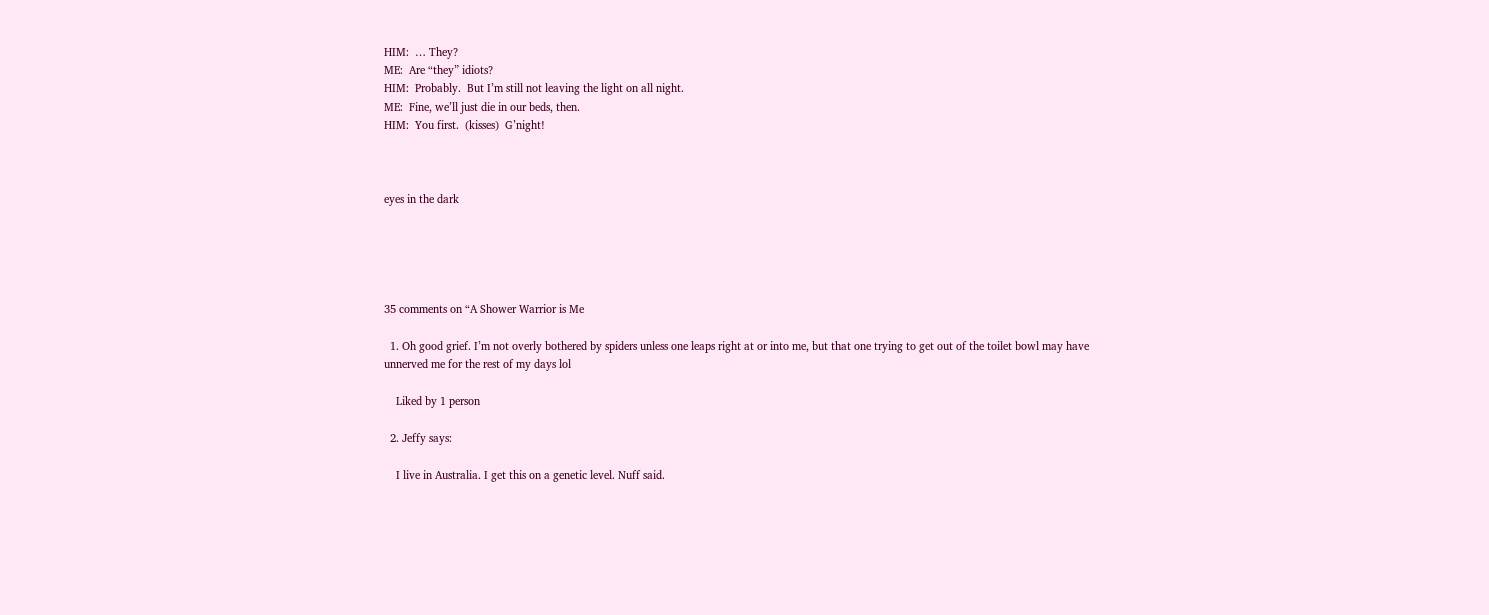HIM:  … They?
ME:  Are “they” idiots?
HIM:  Probably.  But I’m still not leaving the light on all night.
ME:  Fine, we’ll just die in our beds, then.
HIM:  You first.  (kisses)  G’night!



eyes in the dark





35 comments on “A Shower Warrior is Me

  1. Oh good grief. I’m not overly bothered by spiders unless one leaps right at or into me, but that one trying to get out of the toilet bowl may have unnerved me for the rest of my days lol

    Liked by 1 person

  2. Jeffy says:

    I live in Australia. I get this on a genetic level. Nuff said.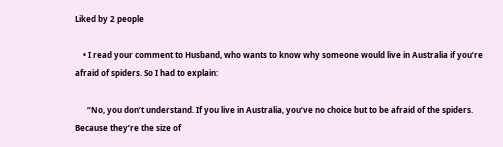Liked by 2 people

    • I read your comment to Husband, who wants to know why someone would live in Australia if you’re afraid of spiders. So I had to explain:

      “No, you don’t understand. If you live in Australia, you’ve no choice but to be afraid of the spiders. Because they’re the size of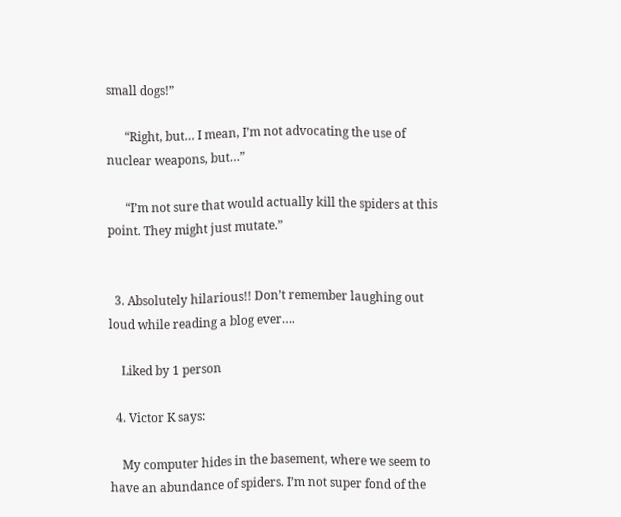small dogs!”

      “Right, but… I mean, I’m not advocating the use of nuclear weapons, but…”

      “I’m not sure that would actually kill the spiders at this point. They might just mutate.”


  3. Absolutely hilarious!! Don’t remember laughing out loud while reading a blog ever….

    Liked by 1 person

  4. Victor K says:

    My computer hides in the basement, where we seem to have an abundance of spiders. I’m not super fond of the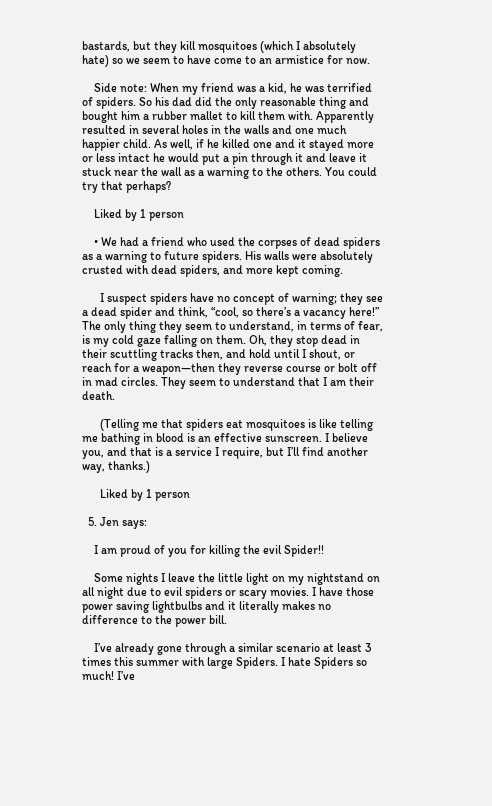bastards, but they kill mosquitoes (which I absolutely hate) so we seem to have come to an armistice for now.

    Side note: When my friend was a kid, he was terrified of spiders. So his dad did the only reasonable thing and bought him a rubber mallet to kill them with. Apparently resulted in several holes in the walls and one much happier child. As well, if he killed one and it stayed more or less intact he would put a pin through it and leave it stuck near the wall as a warning to the others. You could try that perhaps?

    Liked by 1 person

    • We had a friend who used the corpses of dead spiders as a warning to future spiders. His walls were absolutely crusted with dead spiders, and more kept coming.

      I suspect spiders have no concept of warning; they see a dead spider and think, “cool, so there’s a vacancy here!” The only thing they seem to understand, in terms of fear, is my cold gaze falling on them. Oh, they stop dead in their scuttling tracks then, and hold until I shout, or reach for a weapon—then they reverse course or bolt off in mad circles. They seem to understand that I am their death.

      (Telling me that spiders eat mosquitoes is like telling me bathing in blood is an effective sunscreen. I believe you, and that is a service I require, but I’ll find another way, thanks.)

      Liked by 1 person

  5. Jen says:

    I am proud of you for killing the evil Spider!!

    Some nights I leave the little light on my nightstand on all night due to evil spiders or scary movies. I have those power saving lightbulbs and it literally makes no difference to the power bill.

    I’ve already gone through a similar scenario at least 3 times this summer with large Spiders. I hate Spiders so much! I’ve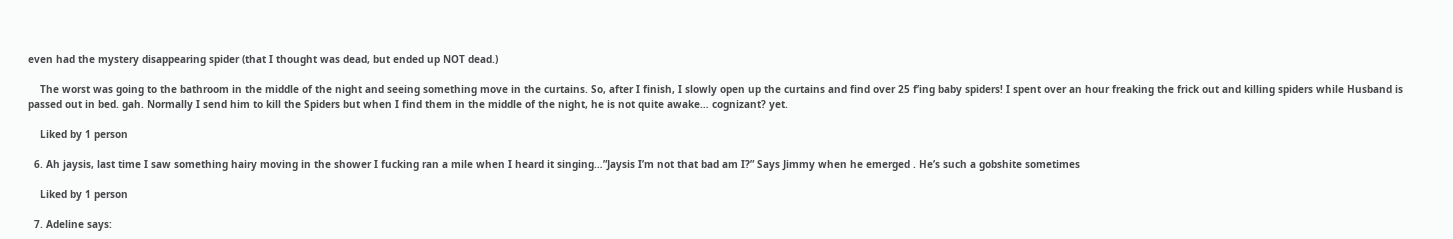even had the mystery disappearing spider (that I thought was dead, but ended up NOT dead.)

    The worst was going to the bathroom in the middle of the night and seeing something move in the curtains. So, after I finish, I slowly open up the curtains and find over 25 f’ing baby spiders! I spent over an hour freaking the frick out and killing spiders while Husband is passed out in bed. gah. Normally I send him to kill the Spiders but when I find them in the middle of the night, he is not quite awake… cognizant? yet.

    Liked by 1 person

  6. Ah jaysis, last time I saw something hairy moving in the shower I fucking ran a mile when I heard it singing…”Jaysis I’m not that bad am I?” Says Jimmy when he emerged . He’s such a gobshite sometimes

    Liked by 1 person

  7. Adeline says: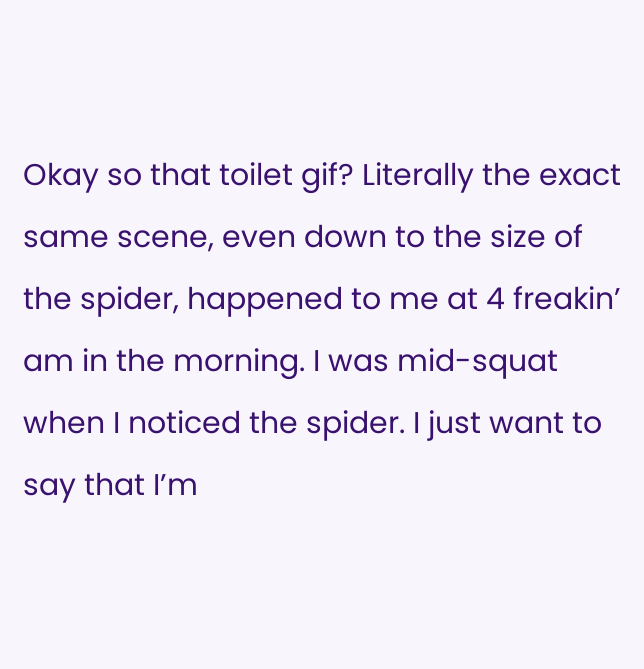Okay so that toilet gif? Literally the exact same scene, even down to the size of the spider, happened to me at 4 freakin’ am in the morning. I was mid-squat when I noticed the spider. I just want to say that I’m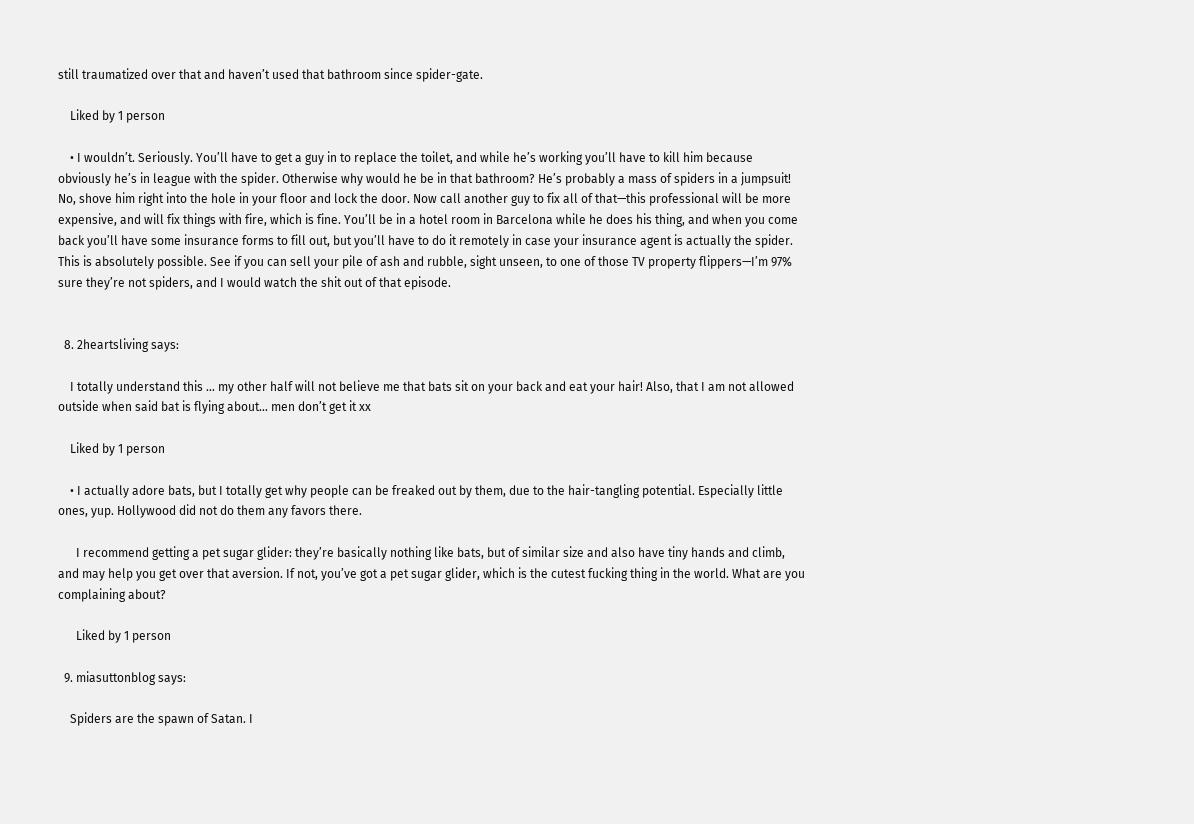still traumatized over that and haven’t used that bathroom since spider-gate.

    Liked by 1 person

    • I wouldn’t. Seriously. You’ll have to get a guy in to replace the toilet, and while he’s working you’ll have to kill him because obviously he’s in league with the spider. Otherwise why would he be in that bathroom? He’s probably a mass of spiders in a jumpsuit! No, shove him right into the hole in your floor and lock the door. Now call another guy to fix all of that—this professional will be more expensive, and will fix things with fire, which is fine. You’ll be in a hotel room in Barcelona while he does his thing, and when you come back you’ll have some insurance forms to fill out, but you’ll have to do it remotely in case your insurance agent is actually the spider. This is absolutely possible. See if you can sell your pile of ash and rubble, sight unseen, to one of those TV property flippers—I’m 97% sure they’re not spiders, and I would watch the shit out of that episode.


  8. 2heartsliving says:

    I totally understand this … my other half will not believe me that bats sit on your back and eat your hair! Also, that I am not allowed outside when said bat is flying about… men don’t get it xx

    Liked by 1 person

    • I actually adore bats, but I totally get why people can be freaked out by them, due to the hair-tangling potential. Especially little ones, yup. Hollywood did not do them any favors there.

      I recommend getting a pet sugar glider: they’re basically nothing like bats, but of similar size and also have tiny hands and climb, and may help you get over that aversion. If not, you’ve got a pet sugar glider, which is the cutest fucking thing in the world. What are you complaining about?

      Liked by 1 person

  9. miasuttonblog says:

    Spiders are the spawn of Satan. I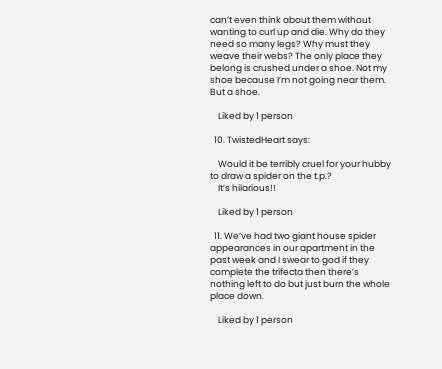can’t even think about them without wanting to curl up and die. Why do they need so many legs? Why must they weave their webs? The only place they belong is crushed under a shoe. Not my shoe because I’m not going near them. But a shoe.

    Liked by 1 person

  10. TwistedHeart says:

    Would it be terribly cruel for your hubby to draw a spider on the t.p.?
    It’s hilarious!!

    Liked by 1 person

  11. We’ve had two giant house spider appearances in our apartment in the past week and I swear to god if they complete the trifecta then there’s nothing left to do but just burn the whole place down.

    Liked by 1 person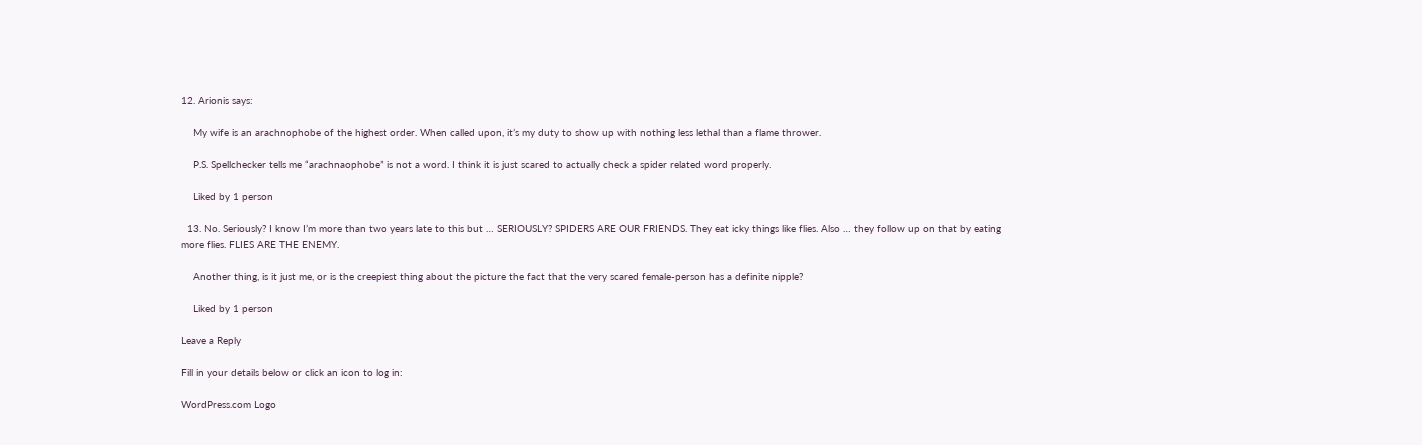12. Arionis says:

    My wife is an arachnophobe of the highest order. When called upon, it’s my duty to show up with nothing less lethal than a flame thrower.

    P.S. Spellchecker tells me “arachnaophobe” is not a word. I think it is just scared to actually check a spider related word properly.

    Liked by 1 person

  13. No. Seriously? I know I’m more than two years late to this but … SERIOUSLY? SPIDERS ARE OUR FRIENDS. They eat icky things like flies. Also … they follow up on that by eating more flies. FLIES ARE THE ENEMY.

    Another thing, is it just me, or is the creepiest thing about the picture the fact that the very scared female-person has a definite nipple?

    Liked by 1 person

Leave a Reply

Fill in your details below or click an icon to log in:

WordPress.com Logo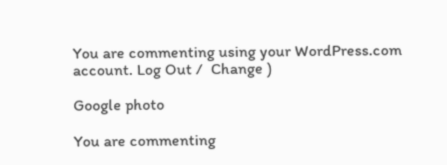You are commenting using your WordPress.com account. Log Out /  Change )

Google photo

You are commenting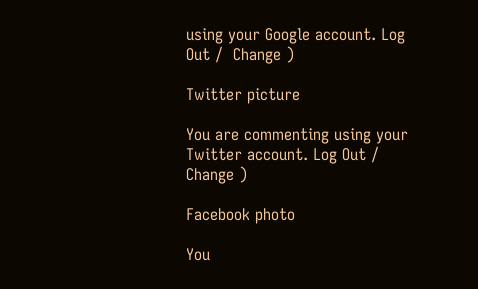using your Google account. Log Out /  Change )

Twitter picture

You are commenting using your Twitter account. Log Out /  Change )

Facebook photo

You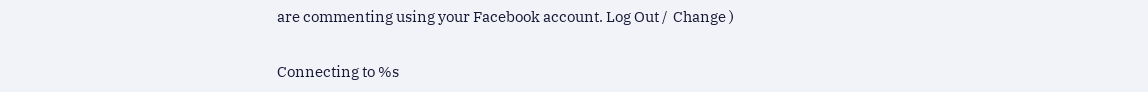are commenting using your Facebook account. Log Out /  Change )

Connecting to %s